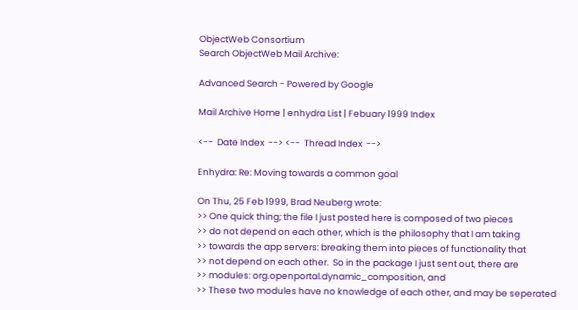ObjectWeb Consortium
Search ObjectWeb Mail Archive:

Advanced Search - Powered by Google

Mail Archive Home | enhydra List | Febuary 1999 Index

<--  Date Index  --> <--  Thread Index  -->

Enhydra: Re: Moving towards a common goal

On Thu, 25 Feb 1999, Brad Neuberg wrote:
>> One quick thing; the file I just posted here is composed of two pieces
>> do not depend on each other, which is the philosophy that I am taking
>> towards the app servers: breaking them into pieces of functionality that
>> not depend on each other.  So in the package I just sent out, there are
>> modules: org.openportal.dynamic_composition, and
>> These two modules have no knowledge of each other, and may be seperated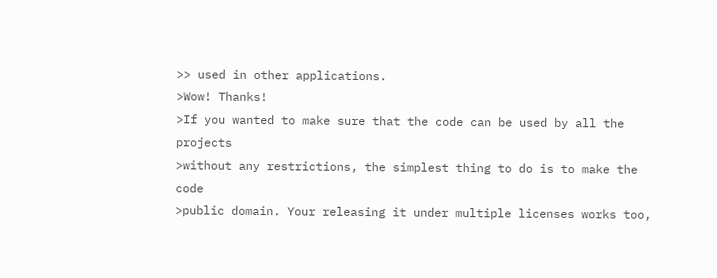>> used in other applications.
>Wow! Thanks!
>If you wanted to make sure that the code can be used by all the projects
>without any restrictions, the simplest thing to do is to make the code
>public domain. Your releasing it under multiple licenses works too,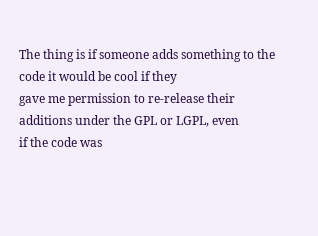The thing is if someone adds something to the code it would be cool if they
gave me permission to re-release their additions under the GPL or LGPL, even
if the code was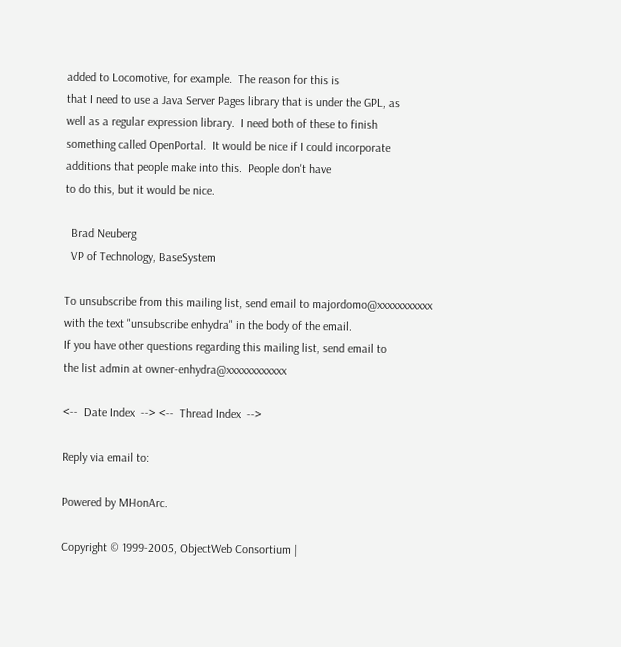added to Locomotive, for example.  The reason for this is
that I need to use a Java Server Pages library that is under the GPL, as
well as a regular expression library.  I need both of these to finish
something called OpenPortal.  It would be nice if I could incorporate
additions that people make into this.  People don't have
to do this, but it would be nice.

  Brad Neuberg
  VP of Technology, BaseSystem

To unsubscribe from this mailing list, send email to majordomo@xxxxxxxxxxx
with the text "unsubscribe enhydra" in the body of the email.
If you have other questions regarding this mailing list, send email to
the list admin at owner-enhydra@xxxxxxxxxxxx

<--  Date Index  --> <--  Thread Index  -->

Reply via email to:

Powered by MHonArc.

Copyright © 1999-2005, ObjectWeb Consortium |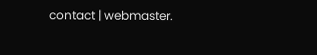contact | webmaster.